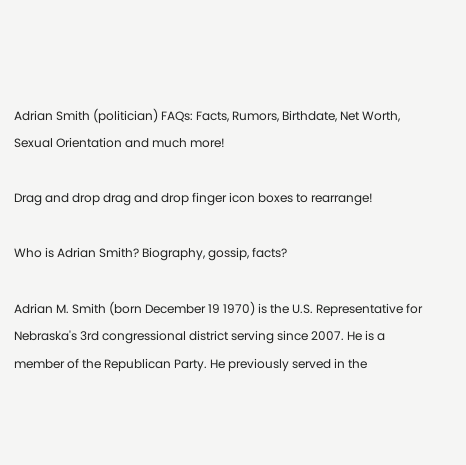Adrian Smith (politician) FAQs: Facts, Rumors, Birthdate, Net Worth, Sexual Orientation and much more!

Drag and drop drag and drop finger icon boxes to rearrange!

Who is Adrian Smith? Biography, gossip, facts?

Adrian M. Smith (born December 19 1970) is the U.S. Representative for Nebraska's 3rd congressional district serving since 2007. He is a member of the Republican Party. He previously served in the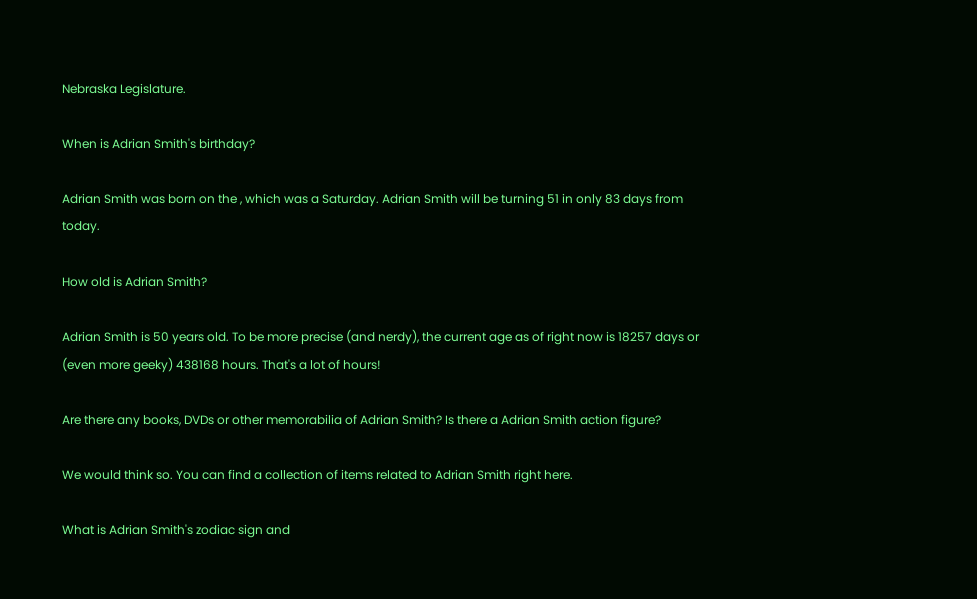Nebraska Legislature.

When is Adrian Smith's birthday?

Adrian Smith was born on the , which was a Saturday. Adrian Smith will be turning 51 in only 83 days from today.

How old is Adrian Smith?

Adrian Smith is 50 years old. To be more precise (and nerdy), the current age as of right now is 18257 days or (even more geeky) 438168 hours. That's a lot of hours!

Are there any books, DVDs or other memorabilia of Adrian Smith? Is there a Adrian Smith action figure?

We would think so. You can find a collection of items related to Adrian Smith right here.

What is Adrian Smith's zodiac sign and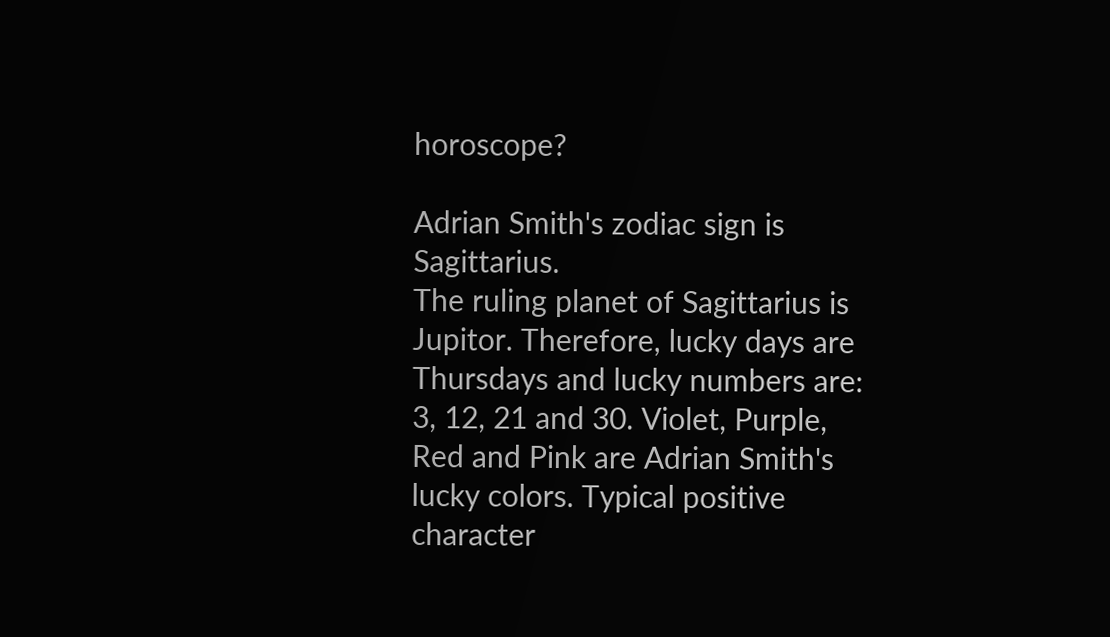horoscope?

Adrian Smith's zodiac sign is Sagittarius.
The ruling planet of Sagittarius is Jupitor. Therefore, lucky days are Thursdays and lucky numbers are: 3, 12, 21 and 30. Violet, Purple, Red and Pink are Adrian Smith's lucky colors. Typical positive character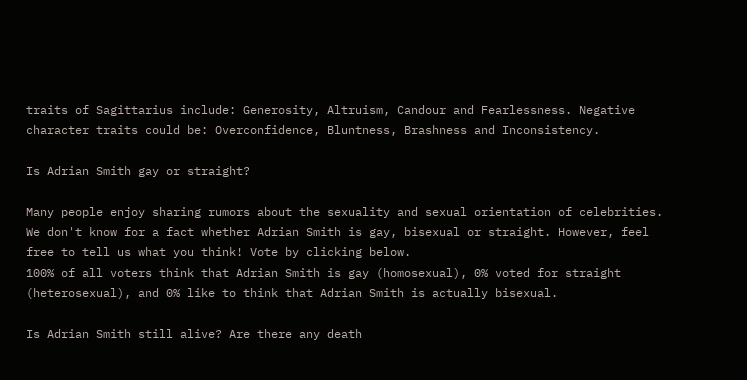traits of Sagittarius include: Generosity, Altruism, Candour and Fearlessness. Negative character traits could be: Overconfidence, Bluntness, Brashness and Inconsistency.

Is Adrian Smith gay or straight?

Many people enjoy sharing rumors about the sexuality and sexual orientation of celebrities. We don't know for a fact whether Adrian Smith is gay, bisexual or straight. However, feel free to tell us what you think! Vote by clicking below.
100% of all voters think that Adrian Smith is gay (homosexual), 0% voted for straight (heterosexual), and 0% like to think that Adrian Smith is actually bisexual.

Is Adrian Smith still alive? Are there any death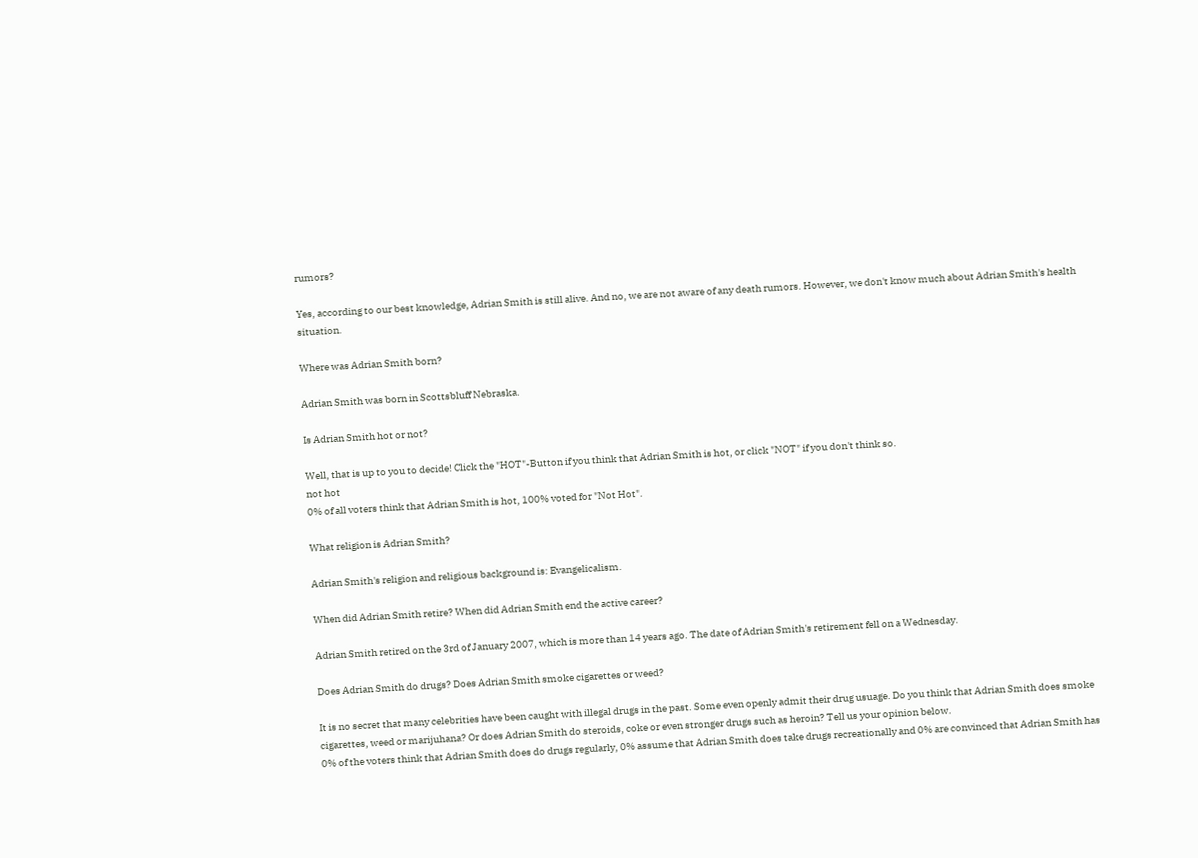rumors?

Yes, according to our best knowledge, Adrian Smith is still alive. And no, we are not aware of any death rumors. However, we don't know much about Adrian Smith's health situation.

Where was Adrian Smith born?

Adrian Smith was born in Scottsbluff Nebraska.

Is Adrian Smith hot or not?

Well, that is up to you to decide! Click the "HOT"-Button if you think that Adrian Smith is hot, or click "NOT" if you don't think so.
not hot
0% of all voters think that Adrian Smith is hot, 100% voted for "Not Hot".

What religion is Adrian Smith?

Adrian Smith's religion and religious background is: Evangelicalism.

When did Adrian Smith retire? When did Adrian Smith end the active career?

Adrian Smith retired on the 3rd of January 2007, which is more than 14 years ago. The date of Adrian Smith's retirement fell on a Wednesday.

Does Adrian Smith do drugs? Does Adrian Smith smoke cigarettes or weed?

It is no secret that many celebrities have been caught with illegal drugs in the past. Some even openly admit their drug usuage. Do you think that Adrian Smith does smoke cigarettes, weed or marijuhana? Or does Adrian Smith do steroids, coke or even stronger drugs such as heroin? Tell us your opinion below.
0% of the voters think that Adrian Smith does do drugs regularly, 0% assume that Adrian Smith does take drugs recreationally and 0% are convinced that Adrian Smith has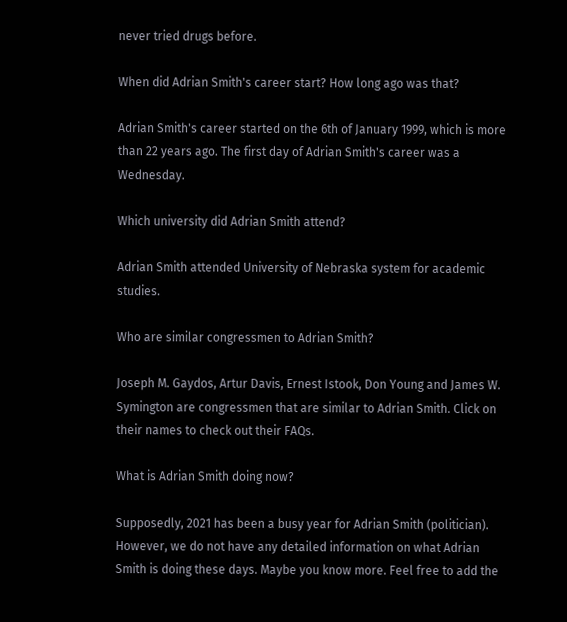never tried drugs before.

When did Adrian Smith's career start? How long ago was that?

Adrian Smith's career started on the 6th of January 1999, which is more than 22 years ago. The first day of Adrian Smith's career was a Wednesday.

Which university did Adrian Smith attend?

Adrian Smith attended University of Nebraska system for academic studies.

Who are similar congressmen to Adrian Smith?

Joseph M. Gaydos, Artur Davis, Ernest Istook, Don Young and James W. Symington are congressmen that are similar to Adrian Smith. Click on their names to check out their FAQs.

What is Adrian Smith doing now?

Supposedly, 2021 has been a busy year for Adrian Smith (politician). However, we do not have any detailed information on what Adrian Smith is doing these days. Maybe you know more. Feel free to add the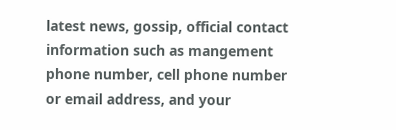latest news, gossip, official contact information such as mangement phone number, cell phone number or email address, and your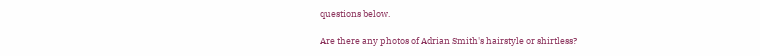questions below.

Are there any photos of Adrian Smith's hairstyle or shirtless?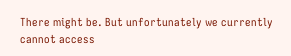There might be. But unfortunately we currently cannot access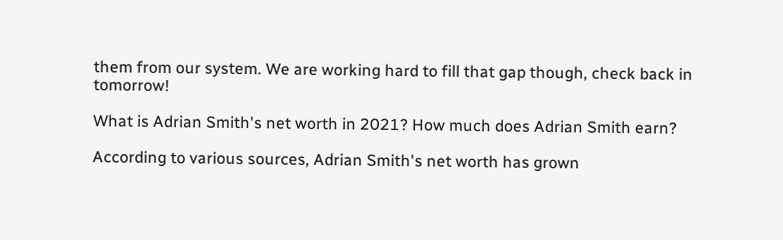them from our system. We are working hard to fill that gap though, check back in tomorrow!

What is Adrian Smith's net worth in 2021? How much does Adrian Smith earn?

According to various sources, Adrian Smith's net worth has grown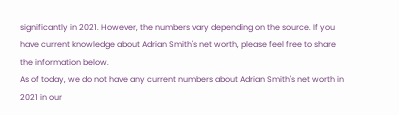significantly in 2021. However, the numbers vary depending on the source. If you have current knowledge about Adrian Smith's net worth, please feel free to share the information below.
As of today, we do not have any current numbers about Adrian Smith's net worth in 2021 in our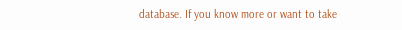database. If you know more or want to take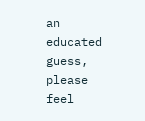an educated guess, please feel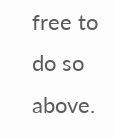free to do so above.